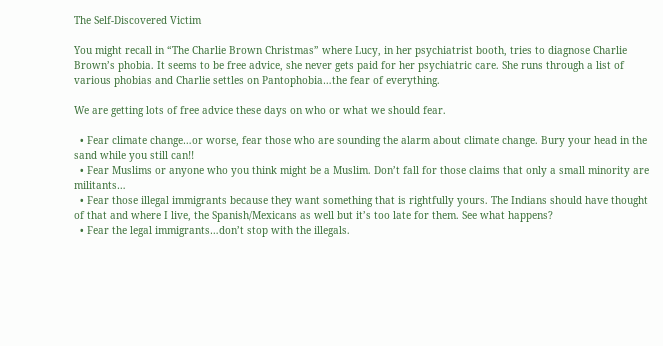The Self-Discovered Victim

You might recall in “The Charlie Brown Christmas” where Lucy, in her psychiatrist booth, tries to diagnose Charlie Brown’s phobia. It seems to be free advice, she never gets paid for her psychiatric care. She runs through a list of various phobias and Charlie settles on Pantophobia…the fear of everything.

We are getting lots of free advice these days on who or what we should fear.

  • Fear climate change…or worse, fear those who are sounding the alarm about climate change. Bury your head in the sand while you still can!!
  • Fear Muslims or anyone who you think might be a Muslim. Don’t fall for those claims that only a small minority are militants…
  • Fear those illegal immigrants because they want something that is rightfully yours. The Indians should have thought of that and where I live, the Spanish/Mexicans as well but it’s too late for them. See what happens?
  • Fear the legal immigrants…don’t stop with the illegals.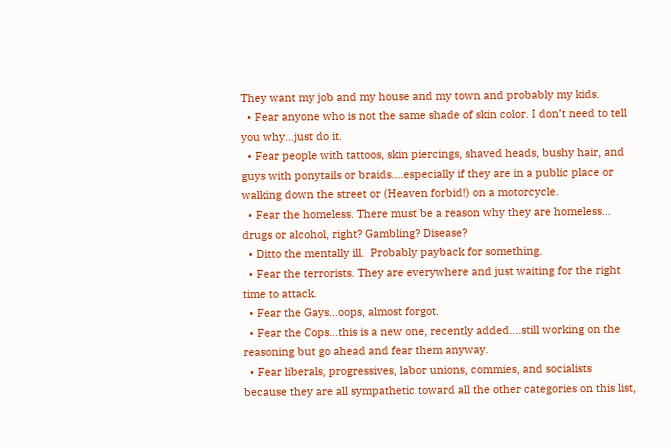They want my job and my house and my town and probably my kids.
  • Fear anyone who is not the same shade of skin color. I don’t need to tell you why…just do it.
  • Fear people with tattoos, skin piercings, shaved heads, bushy hair, and guys with ponytails or braids….especially if they are in a public place or walking down the street or (Heaven forbid!) on a motorcycle.
  • Fear the homeless. There must be a reason why they are homeless… drugs or alcohol, right? Gambling? Disease?
  • Ditto the mentally ill.  Probably payback for something.
  • Fear the terrorists. They are everywhere and just waiting for the right time to attack.
  • Fear the Gays…oops, almost forgot.
  • Fear the Cops…this is a new one, recently added….still working on the reasoning but go ahead and fear them anyway.
  • Fear liberals, progressives, labor unions, commies, and socialists because they are all sympathetic toward all the other categories on this list,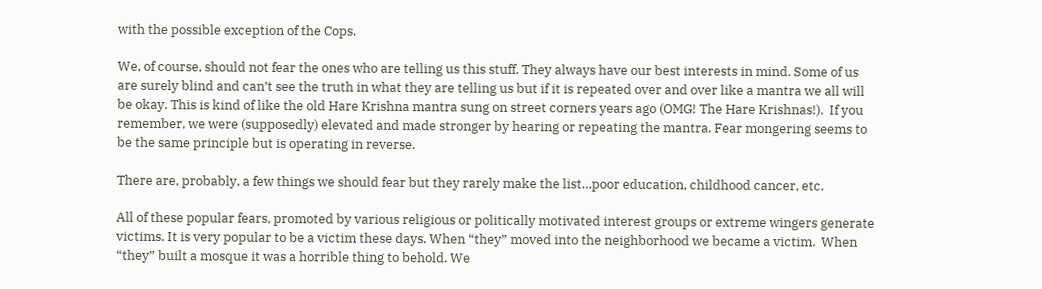with the possible exception of the Cops.

We, of course, should not fear the ones who are telling us this stuff. They always have our best interests in mind. Some of us are surely blind and can’t see the truth in what they are telling us but if it is repeated over and over like a mantra we all will be okay. This is kind of like the old Hare Krishna mantra sung on street corners years ago (OMG! The Hare Krishnas!).  If you remember, we were (supposedly) elevated and made stronger by hearing or repeating the mantra. Fear mongering seems to be the same principle but is operating in reverse.

There are, probably, a few things we should fear but they rarely make the list…poor education, childhood cancer, etc.

All of these popular fears, promoted by various religious or politically motivated interest groups or extreme wingers generate victims. It is very popular to be a victim these days. When “they” moved into the neighborhood we became a victim.  When “they” built a mosque it was a horrible thing to behold. We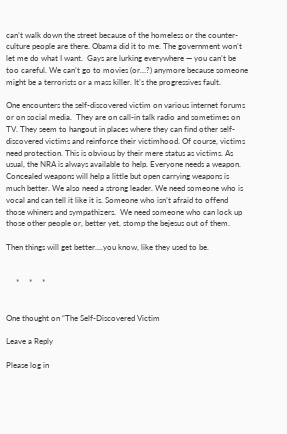can’t walk down the street because of the homeless or the counter-culture people are there. Obama did it to me. The government won’t let me do what I want.  Gays are lurking everywhere — you can’t be too careful. We can’t go to movies (or…?) anymore because someone might be a terrorists or a mass killer. It’s the progressives fault.

One encounters the self-discovered victim on various internet forums or on social media.  They are on call-in talk radio and sometimes on TV. They seem to hangout in places where they can find other self-discovered victims and reinforce their victimhood. Of course, victims need protection. This is obvious by their mere status as victims. As usual, the NRA is always available to help. Everyone needs a weapon. Concealed weapons will help a little but open carrying weapons is much better. We also need a strong leader. We need someone who is vocal and can tell it like it is. Someone who isn’t afraid to offend those whiners and sympathizers.  We need someone who can lock up those other people or, better yet, stomp the bejesus out of them.

Then things will get better….you know, like they used to be.


     *     *     *


One thought on “The Self-Discovered Victim

Leave a Reply

Please log in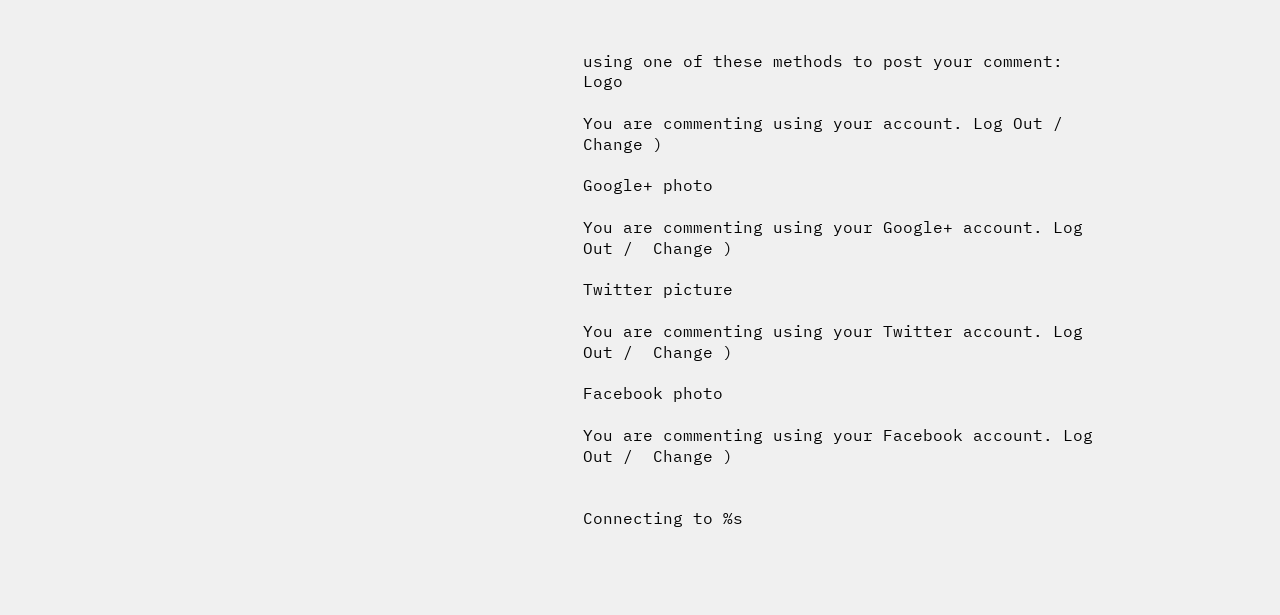using one of these methods to post your comment: Logo

You are commenting using your account. Log Out /  Change )

Google+ photo

You are commenting using your Google+ account. Log Out /  Change )

Twitter picture

You are commenting using your Twitter account. Log Out /  Change )

Facebook photo

You are commenting using your Facebook account. Log Out /  Change )


Connecting to %s